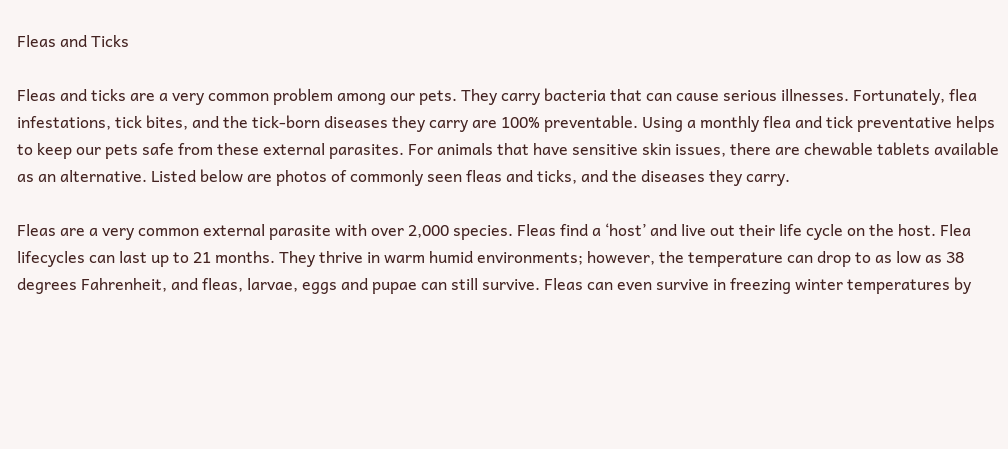Fleas and Ticks

Fleas and ticks are a very common problem among our pets. They carry bacteria that can cause serious illnesses. Fortunately, flea infestations, tick bites, and the tick-born diseases they carry are 100% preventable. Using a monthly flea and tick preventative helps to keep our pets safe from these external parasites. For animals that have sensitive skin issues, there are chewable tablets available as an alternative. Listed below are photos of commonly seen fleas and ticks, and the diseases they carry.

Fleas are a very common external parasite with over 2,000 species. Fleas find a ‘host’ and live out their life cycle on the host. Flea lifecycles can last up to 21 months. They thrive in warm humid environments; however, the temperature can drop to as low as 38 degrees Fahrenheit, and fleas, larvae, eggs and pupae can still survive. Fleas can even survive in freezing winter temperatures by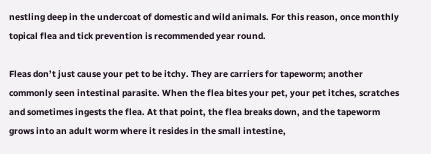nestling deep in the undercoat of domestic and wild animals. For this reason, once monthly topical flea and tick prevention is recommended year round.

Fleas don’t just cause your pet to be itchy. They are carriers for tapeworm; another commonly seen intestinal parasite. When the flea bites your pet, your pet itches, scratches and sometimes ingests the flea. At that point, the flea breaks down, and the tapeworm grows into an adult worm where it resides in the small intestine,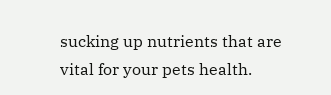sucking up nutrients that are vital for your pets health.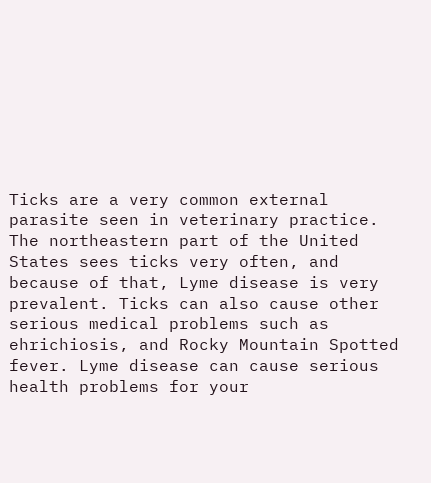Ticks are a very common external parasite seen in veterinary practice. The northeastern part of the United States sees ticks very often, and because of that, Lyme disease is very prevalent. Ticks can also cause other serious medical problems such as ehrichiosis, and Rocky Mountain Spotted fever. Lyme disease can cause serious health problems for your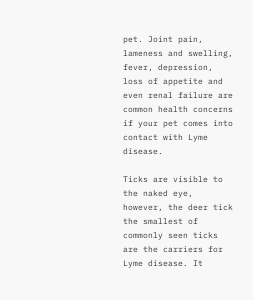pet. Joint pain, lameness and swelling, fever, depression, loss of appetite and even renal failure are common health concerns if your pet comes into contact with Lyme disease.

Ticks are visible to the naked eye, however, the deer tick the smallest of commonly seen ticks are the carriers for Lyme disease. It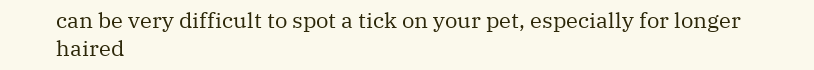can be very difficult to spot a tick on your pet, especially for longer haired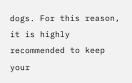dogs. For this reason, it is highly recommended to keep your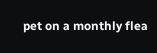pet on a monthly flea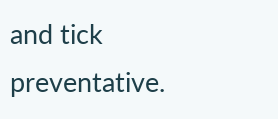and tick preventative.